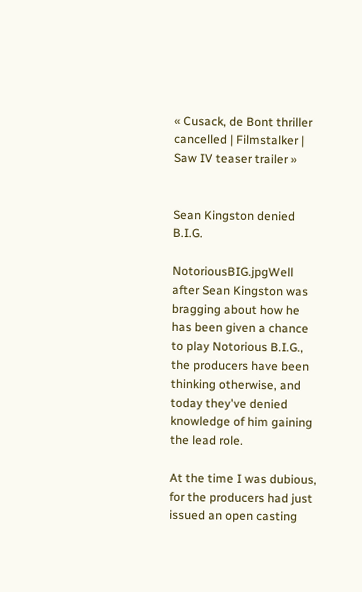« Cusack, de Bont thriller cancelled | Filmstalker | Saw IV teaser trailer »


Sean Kingston denied B.I.G.

NotoriousBIG.jpgWell after Sean Kingston was bragging about how he has been given a chance to play Notorious B.I.G., the producers have been thinking otherwise, and today they've denied knowledge of him gaining the lead role.

At the time I was dubious, for the producers had just issued an open casting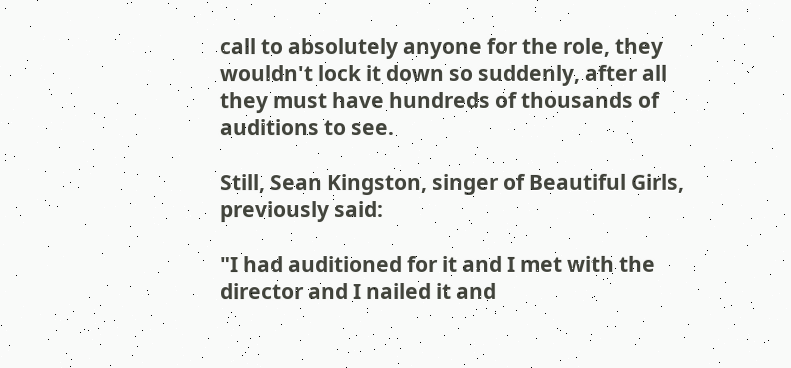call to absolutely anyone for the role, they wouldn't lock it down so suddenly, after all they must have hundreds of thousands of auditions to see.

Still, Sean Kingston, singer of Beautiful Girls, previously said:

"I had auditioned for it and I met with the director and I nailed it and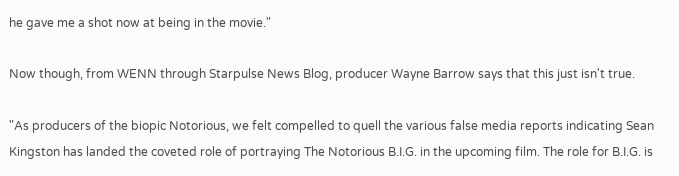he gave me a shot now at being in the movie."

Now though, from WENN through Starpulse News Blog, producer Wayne Barrow says that this just isn't true.

"As producers of the biopic Notorious, we felt compelled to quell the various false media reports indicating Sean Kingston has landed the coveted role of portraying The Notorious B.I.G. in the upcoming film. The role for B.I.G. is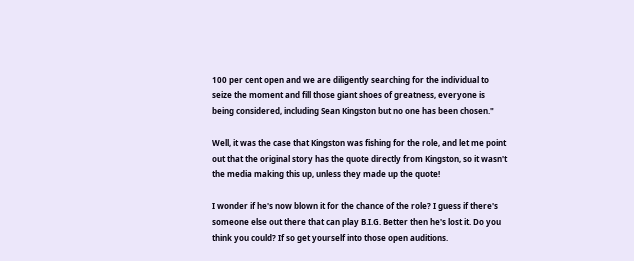100 per cent open and we are diligently searching for the individual to seize the moment and fill those giant shoes of greatness, everyone is being considered, including Sean Kingston but no one has been chosen."

Well, it was the case that Kingston was fishing for the role, and let me point out that the original story has the quote directly from Kingston, so it wasn't the media making this up, unless they made up the quote!

I wonder if he's now blown it for the chance of the role? I guess if there's someone else out there that can play B.I.G. Better then he's lost it. Do you think you could? If so get yourself into those open auditions.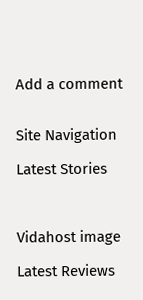Add a comment


Site Navigation

Latest Stories



Vidahost image

Latest Reviews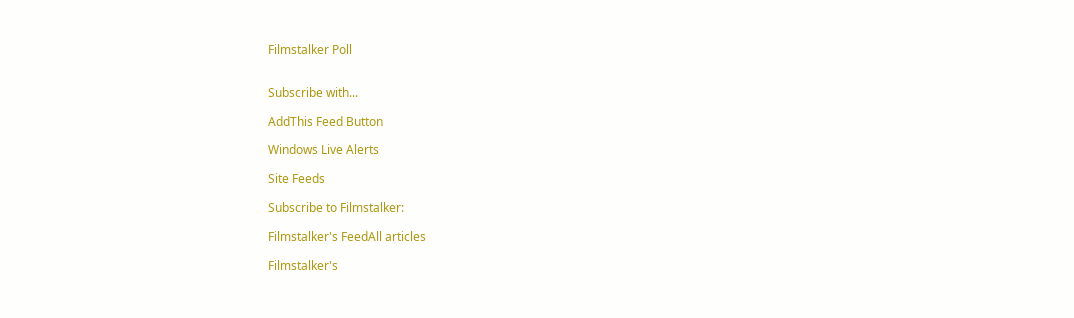Filmstalker Poll


Subscribe with...

AddThis Feed Button

Windows Live Alerts

Site Feeds

Subscribe to Filmstalker:

Filmstalker's FeedAll articles

Filmstalker's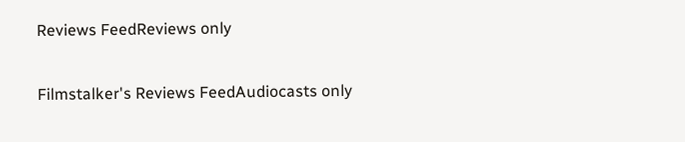Reviews FeedReviews only

Filmstalker's Reviews FeedAudiocasts only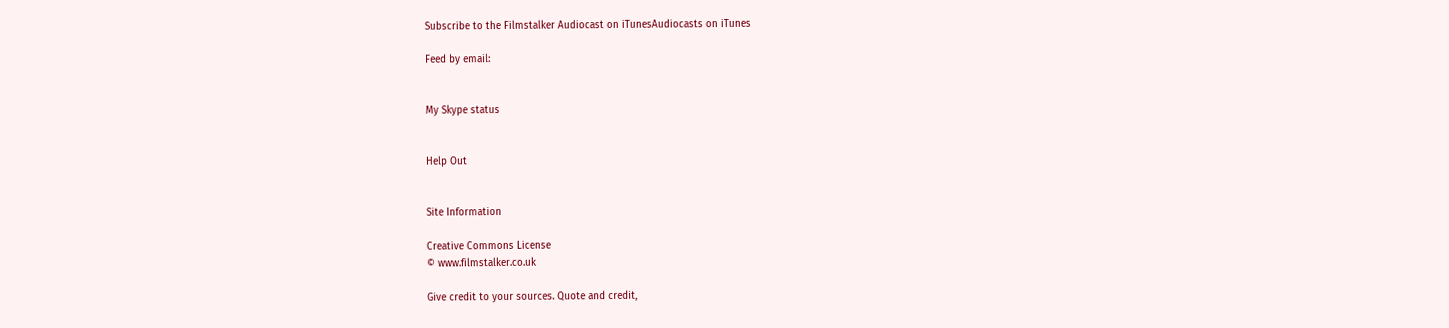Subscribe to the Filmstalker Audiocast on iTunesAudiocasts on iTunes

Feed by email:


My Skype status


Help Out


Site Information

Creative Commons License
© www.filmstalker.co.uk

Give credit to your sources. Quote and credit,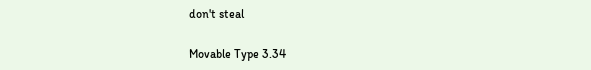don't steal

Movable Type 3.34